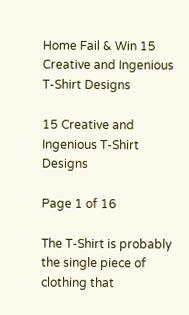Home Fail & Win 15 Creative and Ingenious T-Shirt Designs

15 Creative and Ingenious T-Shirt Designs

Page 1 of 16

The T-Shirt is probably the single piece of clothing that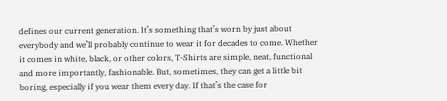defines our current generation. It’s something that’s worn by just about everybody and we’ll probably continue to wear it for decades to come. Whether it comes in white, black, or other colors, T-Shirts are simple, neat, functional and more importantly, fashionable. But, sometimes, they can get a little bit boring, especially if you wear them every day. If that’s the case for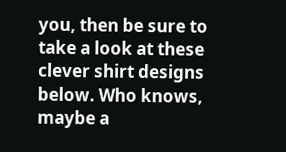you, then be sure to take a look at these clever shirt designs below. Who knows, maybe a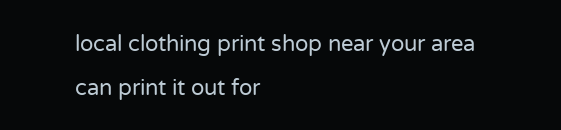local clothing print shop near your area can print it out for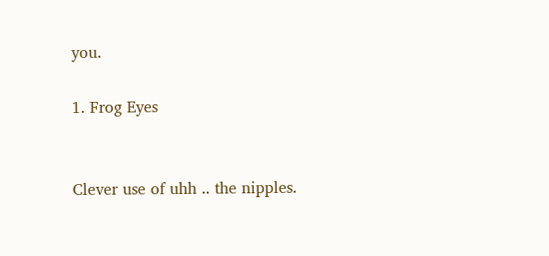you.

1. Frog Eyes


Clever use of uhh .. the nipples.